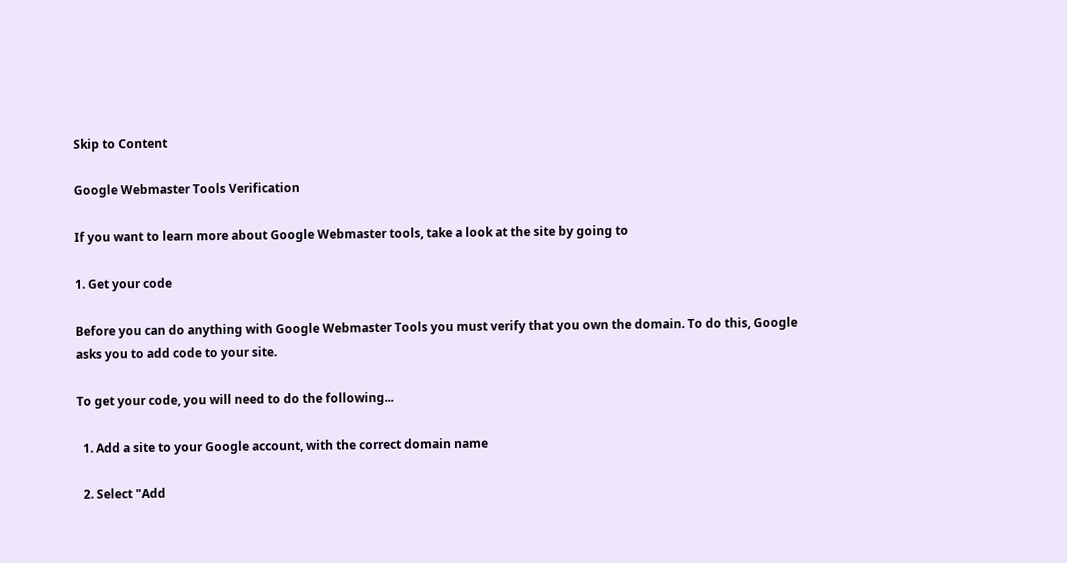Skip to Content

Google Webmaster Tools Verification

If you want to learn more about Google Webmaster tools, take a look at the site by going to

1. Get your code

Before you can do anything with Google Webmaster Tools you must verify that you own the domain. To do this, Google asks you to add code to your site.

To get your code, you will need to do the following...

  1. Add a site to your Google account, with the correct domain name

  2. Select "Add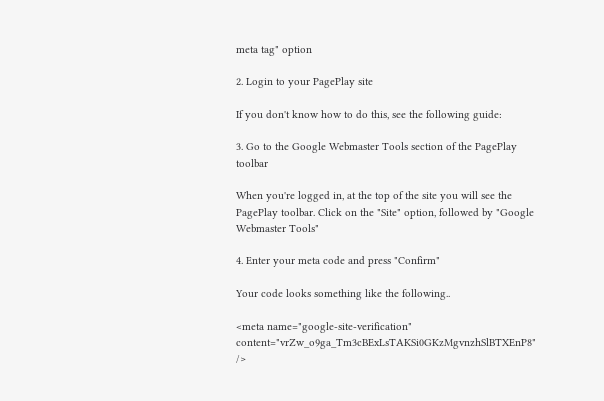meta tag" option

2. Login to your PagePlay site

If you don't know how to do this, see the following guide:

3. Go to the Google Webmaster Tools section of the PagePlay toolbar

When you're logged in, at the top of the site you will see the PagePlay toolbar. Click on the "Site" option, followed by "Google Webmaster Tools"

4. Enter your meta code and press "Confirm"

Your code looks something like the following..

<meta name="google-site-verification" content="vrZw_o9ga_Tm3cBExLsTAKSi0GKzMgvnzhSlBTXEnP8" />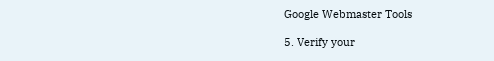Google Webmaster Tools

5. Verify your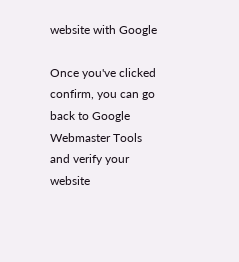website with Google

Once you've clicked confirm, you can go back to Google Webmaster Tools and verify your website